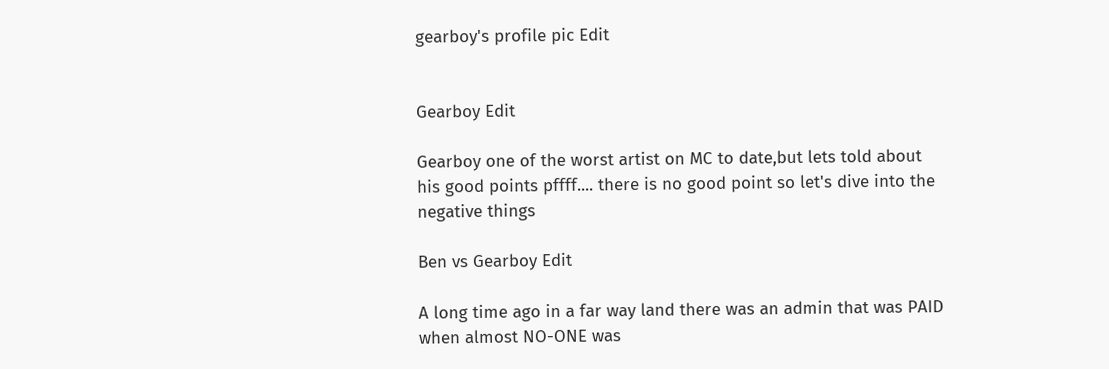gearboy's profile pic Edit


Gearboy Edit

Gearboy one of the worst artist on MC to date,but lets told about his good points pffff.... there is no good point so let's dive into the negative things

Ben vs Gearboy Edit

A long time ago in a far way land there was an admin that was PAID when almost NO-ONE was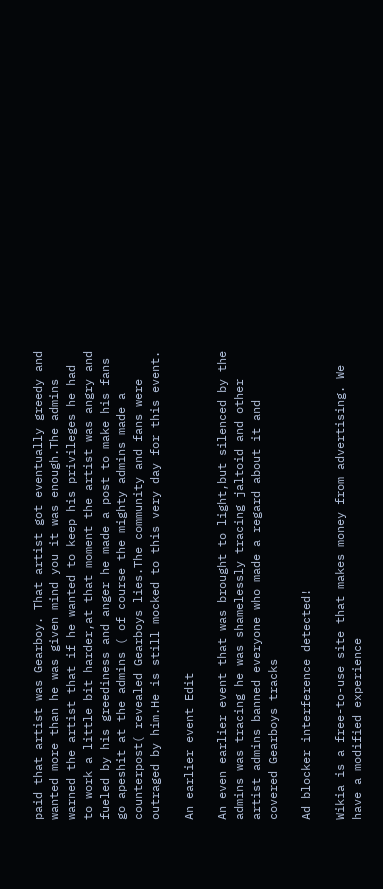paid that artist was Gearboy. That artist got eventually greedy and wanted more than he was given mind you it was enough.The admins warned the artist that if he wanted to keep his privileges he had to work a little bit harder,at that moment the artist was angry and fueled by his greediness and anger he made a post to make his fans go apeshit at the admins ( of course the mighty admins made a counterpost( revealed Gearboys lies.The community and fans were outraged by him.He is still mocked to this very day for this event.

An earlier event Edit

An even earlier event that was brought to light,but silenced by the admins was tracing he was shamelessly tracing jaltoid and other artist admins banned everyone who made a regard about it and covered Gearboys tracks

Ad blocker interference detected!

Wikia is a free-to-use site that makes money from advertising. We have a modified experience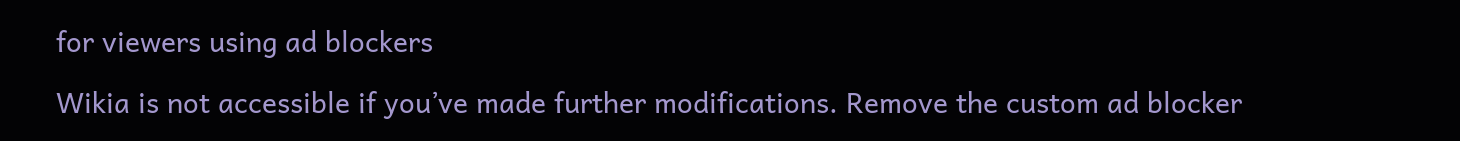for viewers using ad blockers

Wikia is not accessible if you’ve made further modifications. Remove the custom ad blocker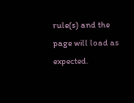rule(s) and the page will load as expected.